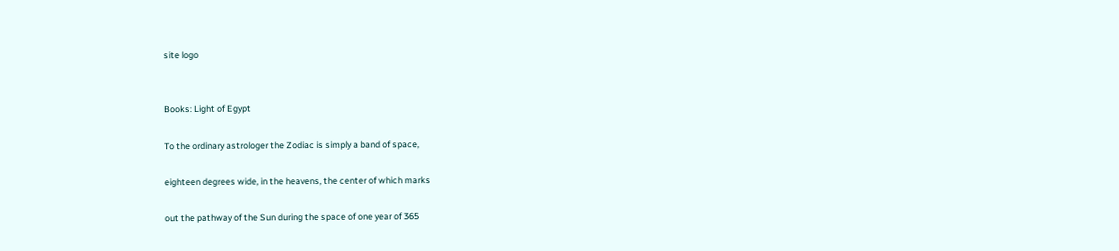site logo


Books: Light of Egypt

To the ordinary astrologer the Zodiac is simply a band of space,

eighteen degrees wide, in the heavens, the center of which marks

out the pathway of the Sun during the space of one year of 365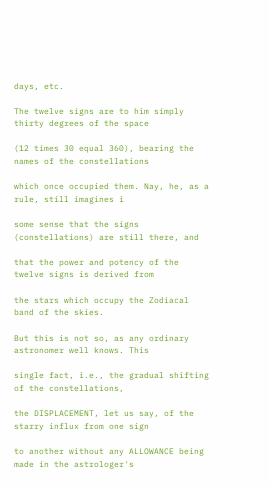days, etc.

The twelve signs are to him simply thirty degrees of the space

(12 times 30 equal 360), bearing the names of the constellations

which once occupied them. Nay, he, as a rule, still imagines i

some sense that the signs (constellations) are still there, and

that the power and potency of the twelve signs is derived from

the stars which occupy the Zodiacal band of the skies.

But this is not so, as any ordinary astronomer well knows. This

single fact, i.e., the gradual shifting of the constellations,

the DISPLACEMENT, let us say, of the starry influx from one sign

to another without any ALLOWANCE being made in the astrologer's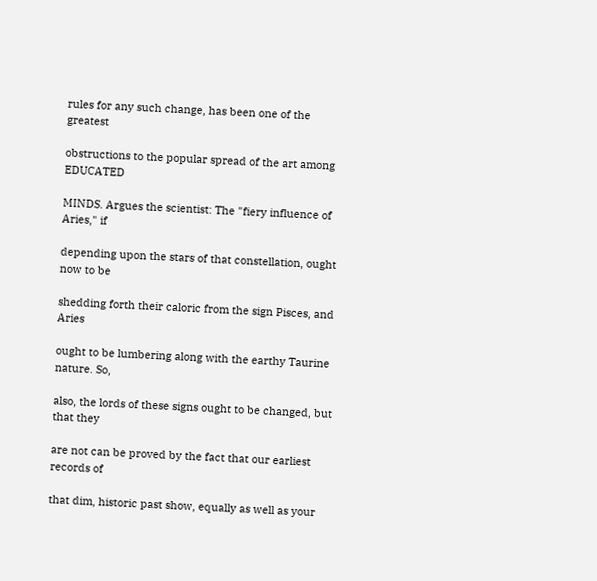rules for any such change, has been one of the greatest

obstructions to the popular spread of the art among EDUCATED

MINDS. Argues the scientist: The "fiery influence of Aries," if

depending upon the stars of that constellation, ought now to be

shedding forth their caloric from the sign Pisces, and Aries

ought to be lumbering along with the earthy Taurine nature. So,

also, the lords of these signs ought to be changed, but that they

are not can be proved by the fact that our earliest records of

that dim, historic past show, equally as well as your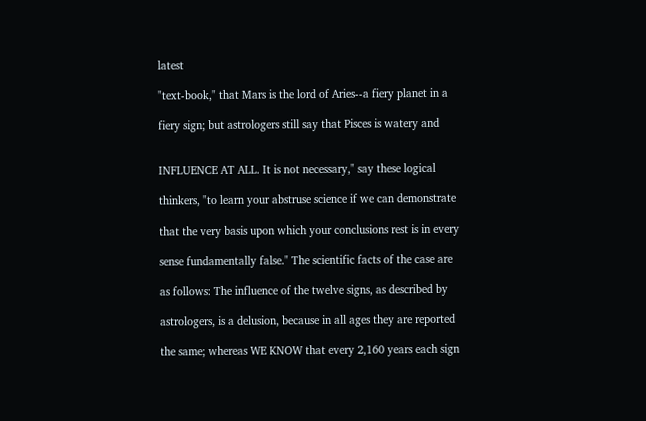latest

"text-book," that Mars is the lord of Aries--a fiery planet in a

fiery sign; but astrologers still say that Pisces is watery and


INFLUENCE AT ALL. It is not necessary," say these logical

thinkers, "to learn your abstruse science if we can demonstrate

that the very basis upon which your conclusions rest is in every

sense fundamentally false." The scientific facts of the case are

as follows: The influence of the twelve signs, as described by

astrologers, is a delusion, because in all ages they are reported

the same; whereas WE KNOW that every 2,160 years each sign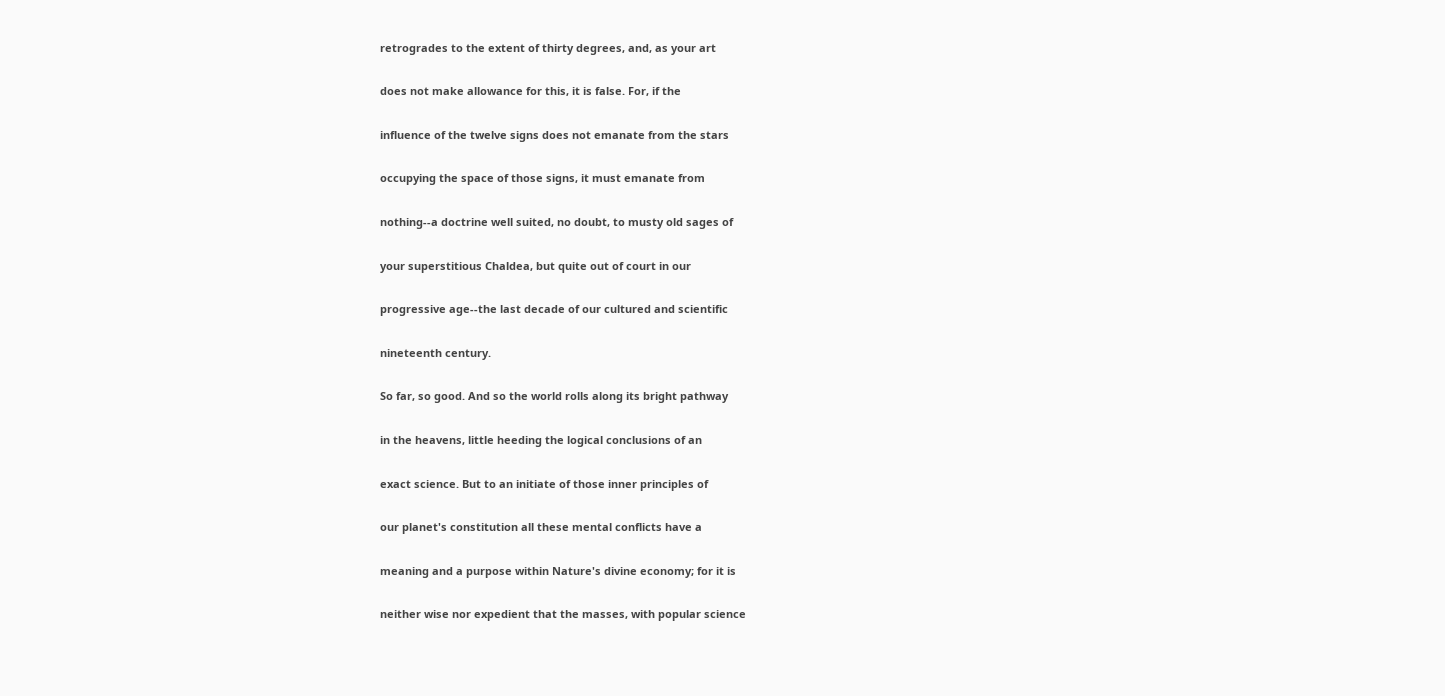retrogrades to the extent of thirty degrees, and, as your art

does not make allowance for this, it is false. For, if the

influence of the twelve signs does not emanate from the stars

occupying the space of those signs, it must emanate from

nothing--a doctrine well suited, no doubt, to musty old sages of

your superstitious Chaldea, but quite out of court in our

progressive age--the last decade of our cultured and scientific

nineteenth century.

So far, so good. And so the world rolls along its bright pathway

in the heavens, little heeding the logical conclusions of an

exact science. But to an initiate of those inner principles of

our planet's constitution all these mental conflicts have a

meaning and a purpose within Nature's divine economy; for it is

neither wise nor expedient that the masses, with popular science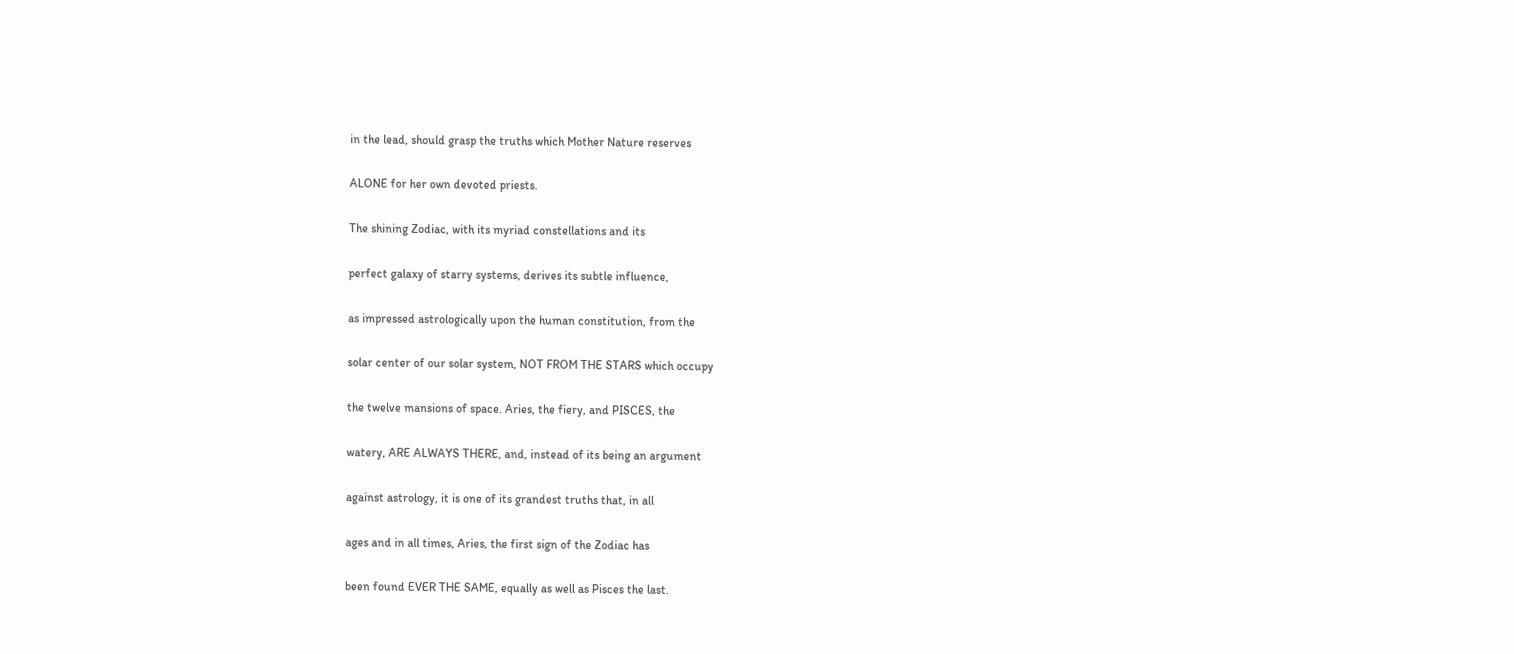in the lead, should grasp the truths which Mother Nature reserves

ALONE for her own devoted priests.

The shining Zodiac, with its myriad constellations and its

perfect galaxy of starry systems, derives its subtle influence,

as impressed astrologically upon the human constitution, from the

solar center of our solar system, NOT FROM THE STARS which occupy

the twelve mansions of space. Aries, the fiery, and PISCES, the

watery, ARE ALWAYS THERE, and, instead of its being an argument

against astrology, it is one of its grandest truths that, in all

ages and in all times, Aries, the first sign of the Zodiac has

been found EVER THE SAME, equally as well as Pisces the last.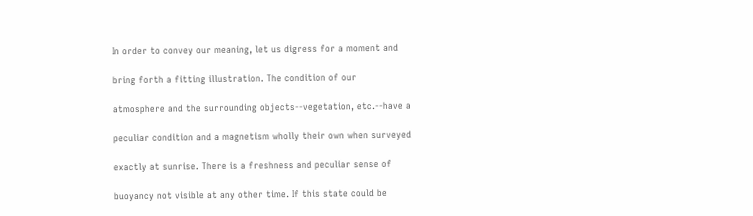In order to convey our meaning, let us digress for a moment and

bring forth a fitting illustration. The condition of our

atmosphere and the surrounding objects--vegetation, etc.--have a

peculiar condition and a magnetism wholly their own when surveyed

exactly at sunrise. There is a freshness and peculiar sense of

buoyancy not visible at any other time. If this state could be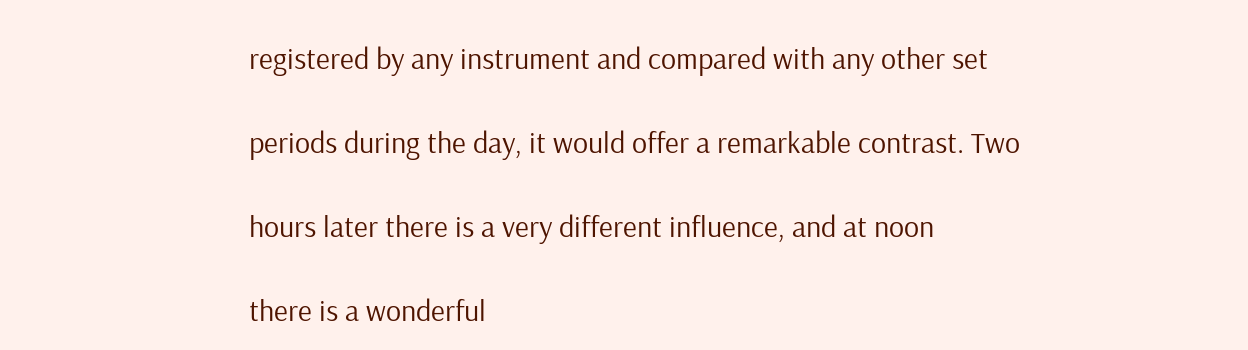registered by any instrument and compared with any other set

periods during the day, it would offer a remarkable contrast. Two

hours later there is a very different influence, and at noon

there is a wonderful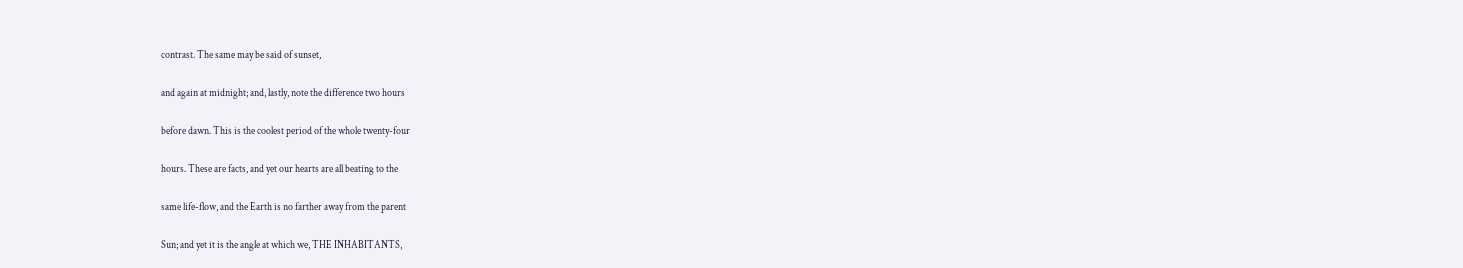contrast. The same may be said of sunset,

and again at midnight; and, lastly, note the difference two hours

before dawn. This is the coolest period of the whole twenty-four

hours. These are facts, and yet our hearts are all beating to the

same life-flow, and the Earth is no farther away from the parent

Sun; and yet it is the angle at which we, THE INHABITANTS,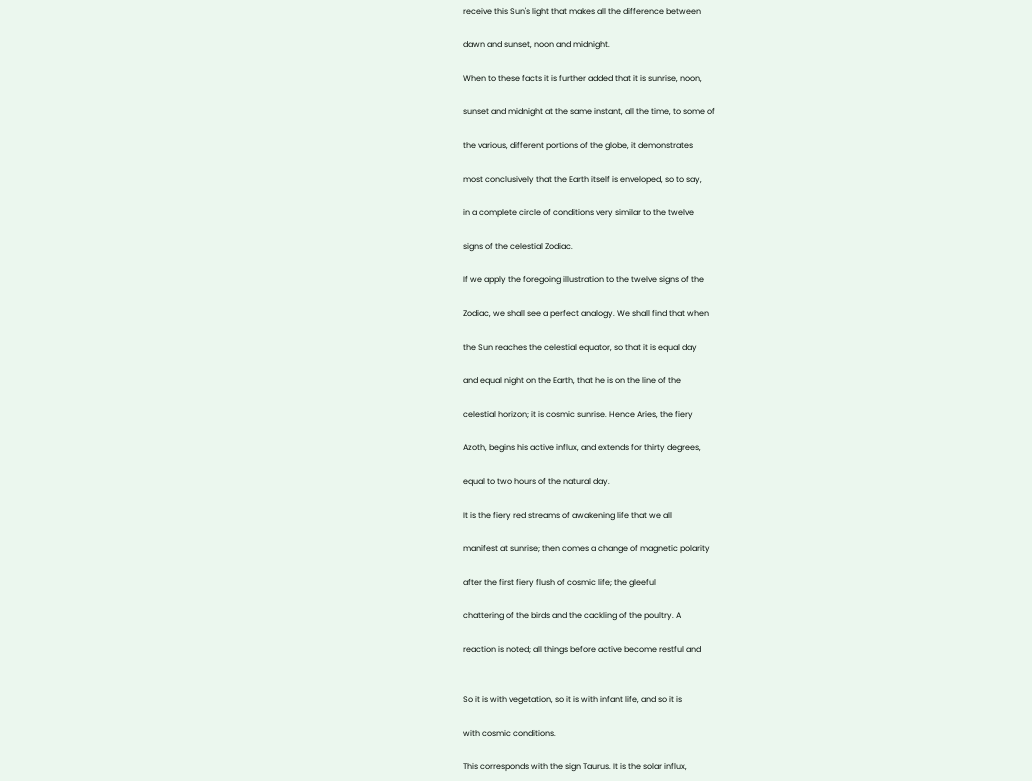receive this Sun's light that makes all the difference between

dawn and sunset, noon and midnight.

When to these facts it is further added that it is sunrise, noon,

sunset and midnight at the same instant, all the time, to some of

the various, different portions of the globe, it demonstrates

most conclusively that the Earth itself is enveloped, so to say,

in a complete circle of conditions very similar to the twelve

signs of the celestial Zodiac.

If we apply the foregoing illustration to the twelve signs of the

Zodiac, we shall see a perfect analogy. We shall find that when

the Sun reaches the celestial equator, so that it is equal day

and equal night on the Earth, that he is on the line of the

celestial horizon; it is cosmic sunrise. Hence Aries, the fiery

Azoth, begins his active influx, and extends for thirty degrees,

equal to two hours of the natural day.

It is the fiery red streams of awakening life that we all

manifest at sunrise; then comes a change of magnetic polarity

after the first fiery flush of cosmic life; the gleeful

chattering of the birds and the cackling of the poultry. A

reaction is noted; all things before active become restful and


So it is with vegetation, so it is with infant life, and so it is

with cosmic conditions.

This corresponds with the sign Taurus. It is the solar influx,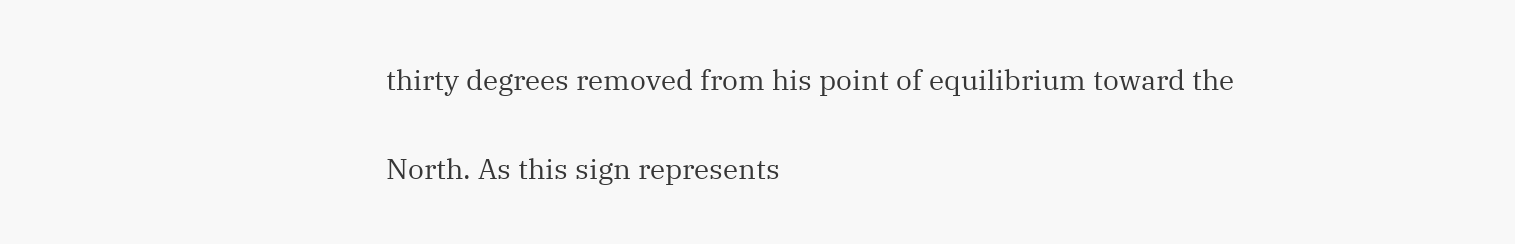thirty degrees removed from his point of equilibrium toward the

North. As this sign represents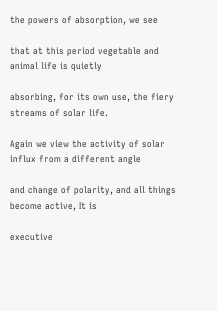the powers of absorption, we see

that at this period vegetable and animal life is quietly

absorbing, for its own use, the fiery streams of solar life.

Again we view the activity of solar influx from a different angle

and change of polarity, and all things become active, It is

executive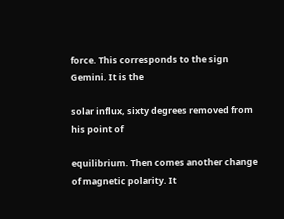force. This corresponds to the sign Gemini. It is the

solar influx, sixty degrees removed from his point of

equilibrium. Then comes another change of magnetic polarity. It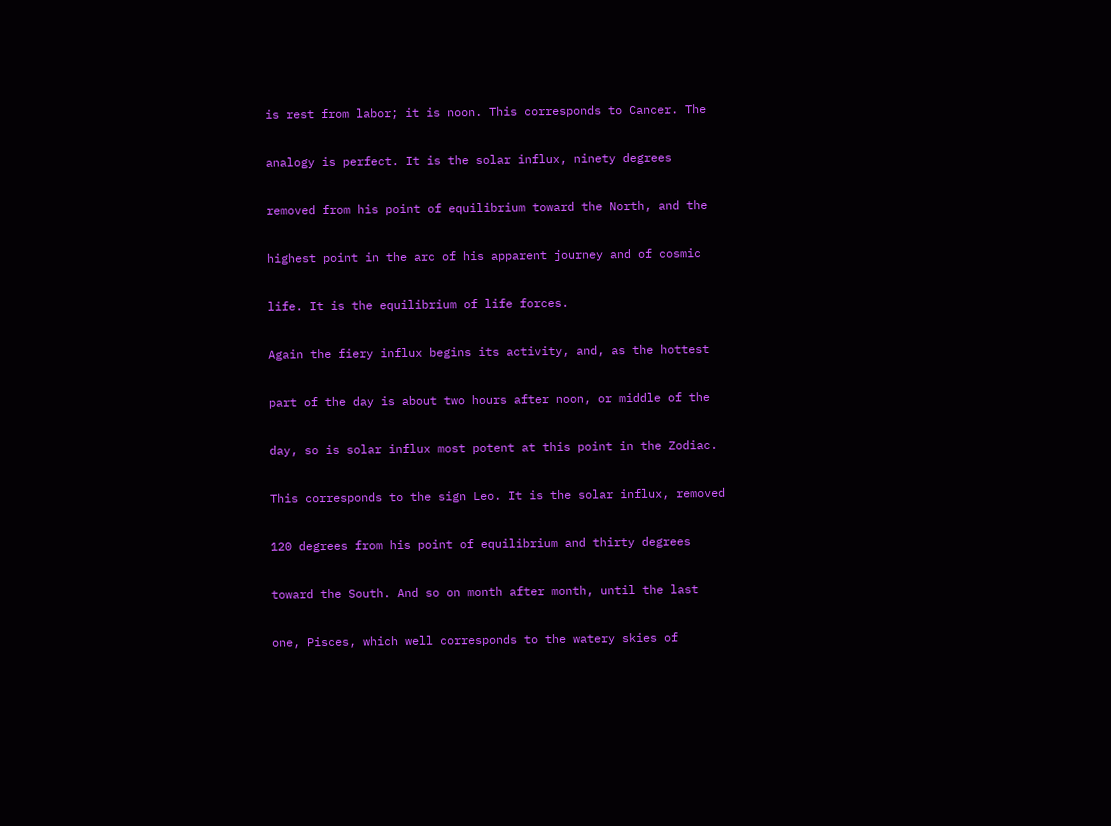is rest from labor; it is noon. This corresponds to Cancer. The

analogy is perfect. It is the solar influx, ninety degrees

removed from his point of equilibrium toward the North, and the

highest point in the arc of his apparent journey and of cosmic

life. It is the equilibrium of life forces.

Again the fiery influx begins its activity, and, as the hottest

part of the day is about two hours after noon, or middle of the

day, so is solar influx most potent at this point in the Zodiac.

This corresponds to the sign Leo. It is the solar influx, removed

120 degrees from his point of equilibrium and thirty degrees

toward the South. And so on month after month, until the last

one, Pisces, which well corresponds to the watery skies of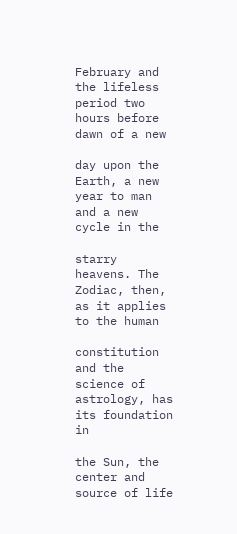February and the lifeless period two hours before dawn of a new

day upon the Earth, a new year to man and a new cycle in the

starry heavens. The Zodiac, then, as it applies to the human

constitution and the science of astrology, has its foundation in

the Sun, the center and source of life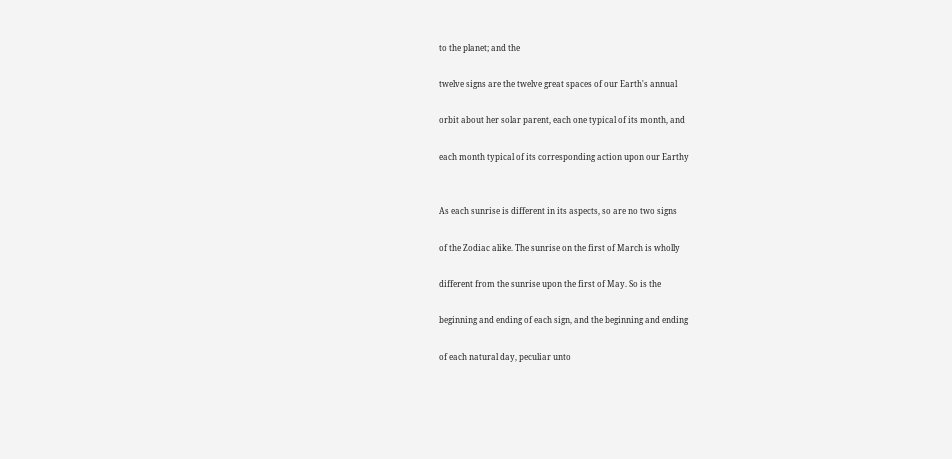to the planet; and the

twelve signs are the twelve great spaces of our Earth's annual

orbit about her solar parent, each one typical of its month, and

each month typical of its corresponding action upon our Earthy


As each sunrise is different in its aspects, so are no two signs

of the Zodiac alike. The sunrise on the first of March is wholly

different from the sunrise upon the first of May. So is the

beginning and ending of each sign, and the beginning and ending

of each natural day, peculiar unto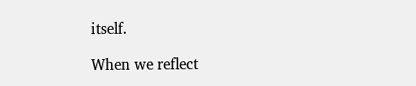itself.

When we reflect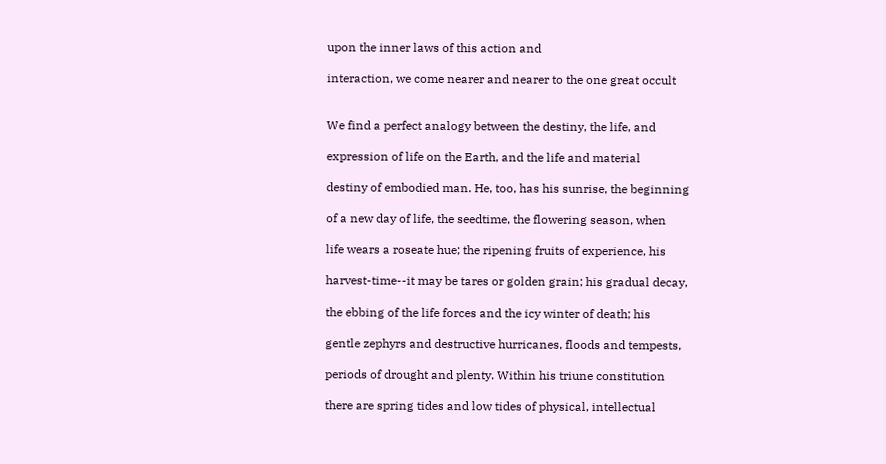upon the inner laws of this action and

interaction, we come nearer and nearer to the one great occult


We find a perfect analogy between the destiny, the life, and

expression of life on the Earth, and the life and material

destiny of embodied man. He, too, has his sunrise, the beginning

of a new day of life, the seedtime, the flowering season, when

life wears a roseate hue; the ripening fruits of experience, his

harvest-time--it may be tares or golden grain; his gradual decay,

the ebbing of the life forces and the icy winter of death; his

gentle zephyrs and destructive hurricanes, floods and tempests,

periods of drought and plenty. Within his triune constitution

there are spring tides and low tides of physical, intellectual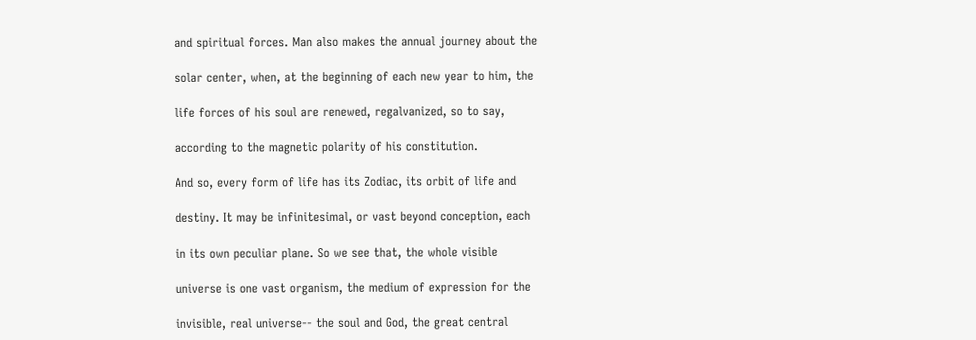and spiritual forces. Man also makes the annual journey about the

solar center, when, at the beginning of each new year to him, the

life forces of his soul are renewed, regalvanized, so to say,

according to the magnetic polarity of his constitution.

And so, every form of life has its Zodiac, its orbit of life and

destiny. It may be infinitesimal, or vast beyond conception, each

in its own peculiar plane. So we see that, the whole visible

universe is one vast organism, the medium of expression for the

invisible, real universe-- the soul and God, the great central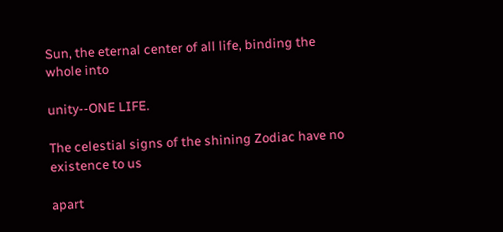Sun, the eternal center of all life, binding the whole into

unity--ONE LIFE.

The celestial signs of the shining Zodiac have no existence to us

apart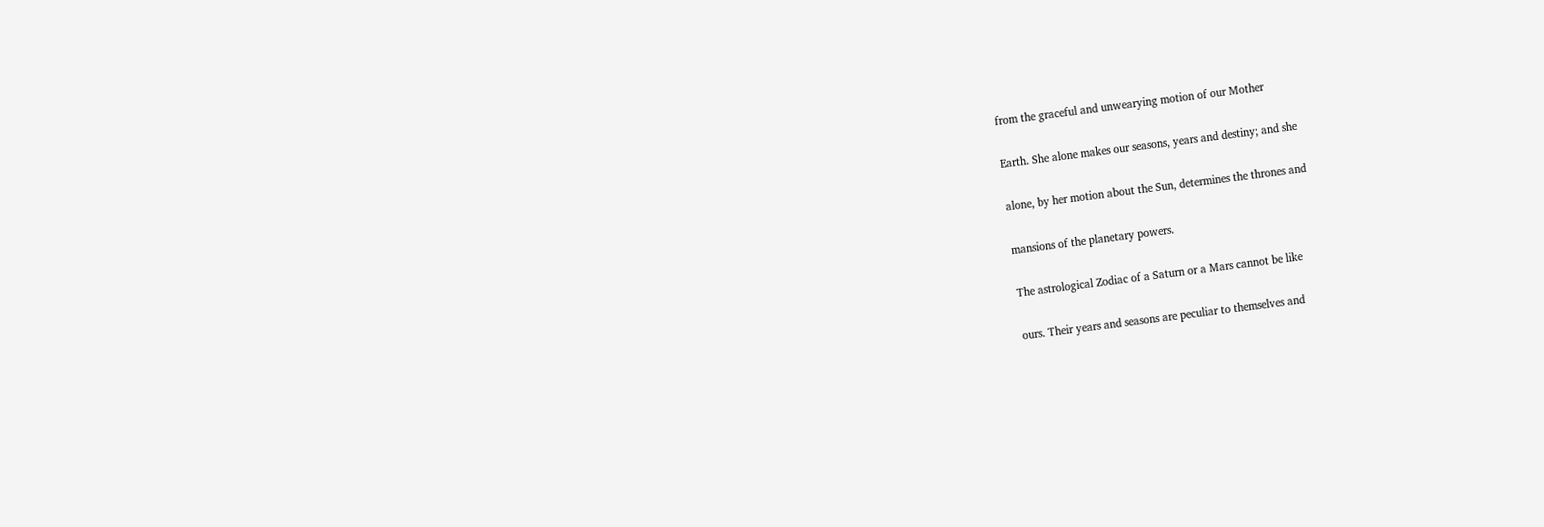from the graceful and unwearying motion of our Mother

Earth. She alone makes our seasons, years and destiny; and she

alone, by her motion about the Sun, determines the thrones and

mansions of the planetary powers.

The astrological Zodiac of a Saturn or a Mars cannot be like

ours. Their years and seasons are peculiar to themselves and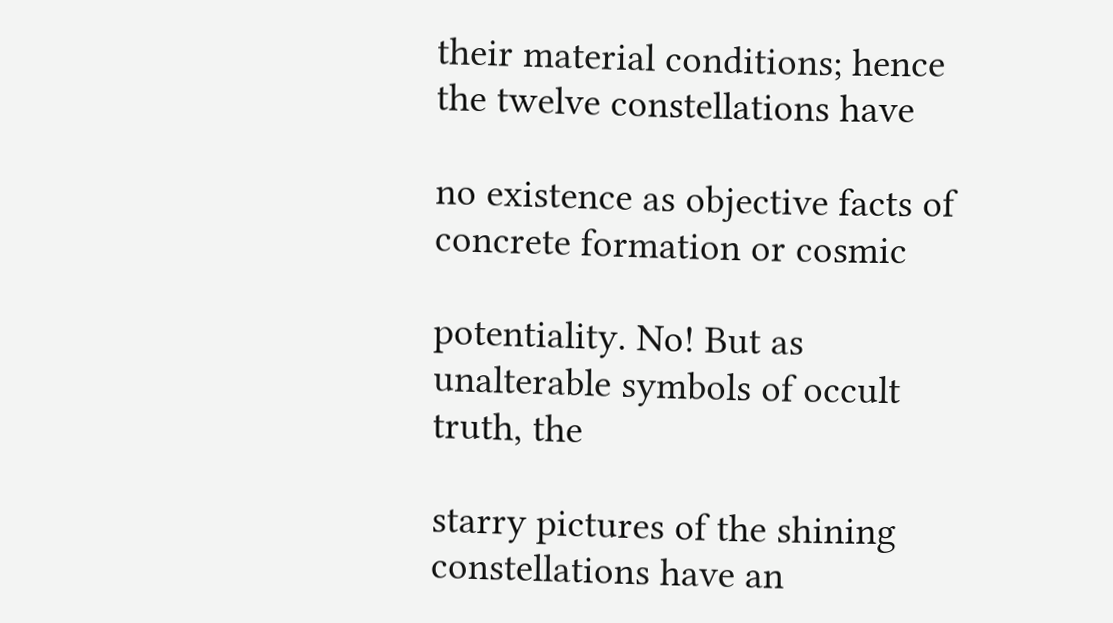their material conditions; hence the twelve constellations have

no existence as objective facts of concrete formation or cosmic

potentiality. No! But as unalterable symbols of occult truth, the

starry pictures of the shining constellations have an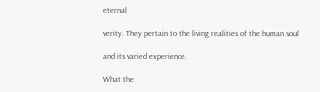eternal

verity. They pertain to the living realities of the human soul

and its varied experience.

What the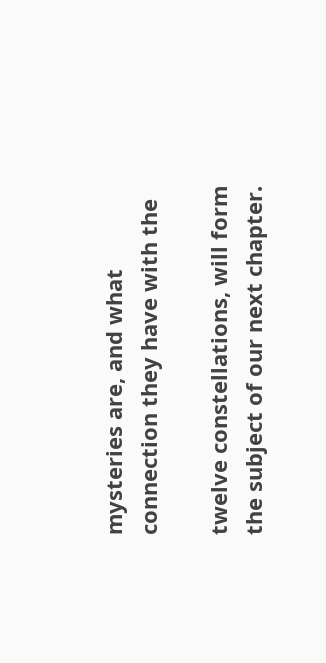mysteries are, and what connection they have with the

twelve constellations, will form the subject of our next chapter.